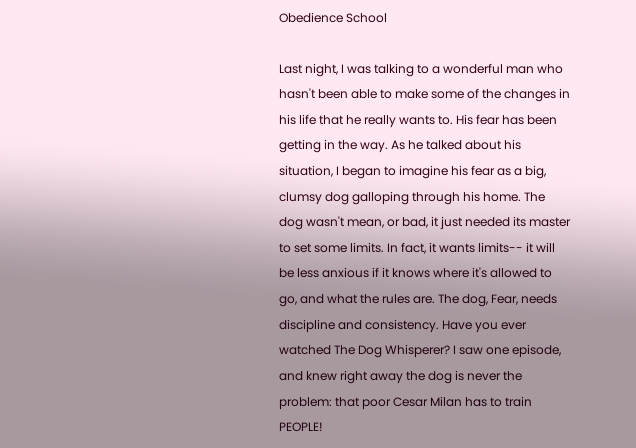Obedience School

Last night, I was talking to a wonderful man who hasn't been able to make some of the changes in his life that he really wants to. His fear has been getting in the way. As he talked about his situation, I began to imagine his fear as a big, clumsy dog galloping through his home. The dog wasn't mean, or bad, it just needed its master to set some limits. In fact, it wants limits-- it will be less anxious if it knows where it's allowed to go, and what the rules are. The dog, Fear, needs discipline and consistency. Have you ever watched The Dog Whisperer? I saw one episode, and knew right away the dog is never the problem: that poor Cesar Milan has to train PEOPLE!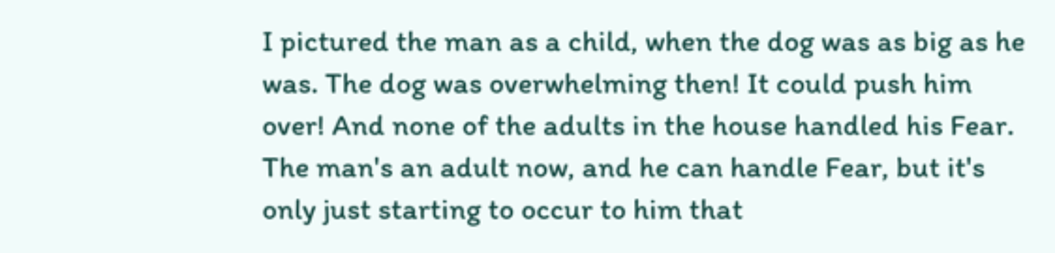I pictured the man as a child, when the dog was as big as he was. The dog was overwhelming then! It could push him over! And none of the adults in the house handled his Fear. The man's an adult now, and he can handle Fear, but it's only just starting to occur to him that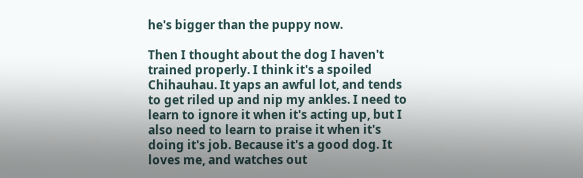he's bigger than the puppy now.

Then I thought about the dog I haven't trained properly. I think it's a spoiled Chihauhau. It yaps an awful lot, and tends to get riled up and nip my ankles. I need to learn to ignore it when it's acting up, but I also need to learn to praise it when it's doing it's job. Because it's a good dog. It loves me, and watches out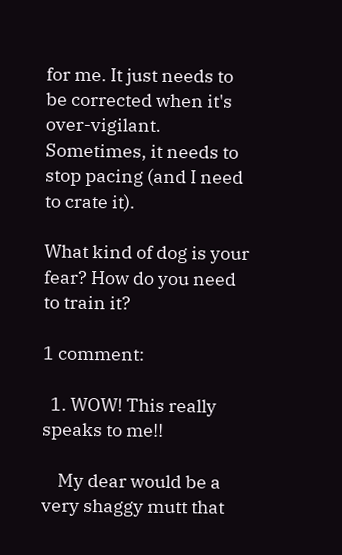for me. It just needs to be corrected when it's over-vigilant. Sometimes, it needs to stop pacing (and I need to crate it).

What kind of dog is your fear? How do you need to train it?

1 comment:

  1. WOW! This really speaks to me!!

    My dear would be a very shaggy mutt that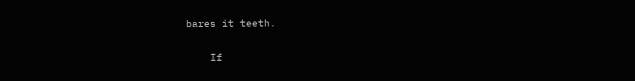bares it teeth.

    If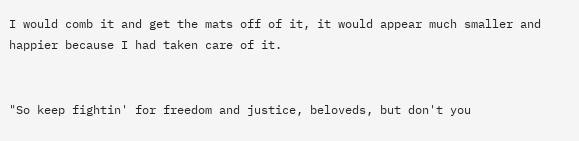I would comb it and get the mats off of it, it would appear much smaller and happier because I had taken care of it.


"So keep fightin' for freedom and justice, beloveds, but don't you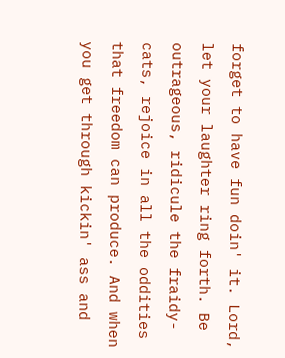forget to have fun doin' it. Lord, let your laughter ring forth. Be outrageous, ridicule the fraidy-cats, rejoice in all the oddities that freedom can produce. And when you get through kickin' ass and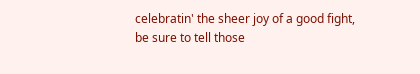celebratin' the sheer joy of a good fight, be sure to tell those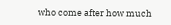who come after how much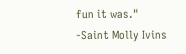fun it was."
-Saint Molly Ivins